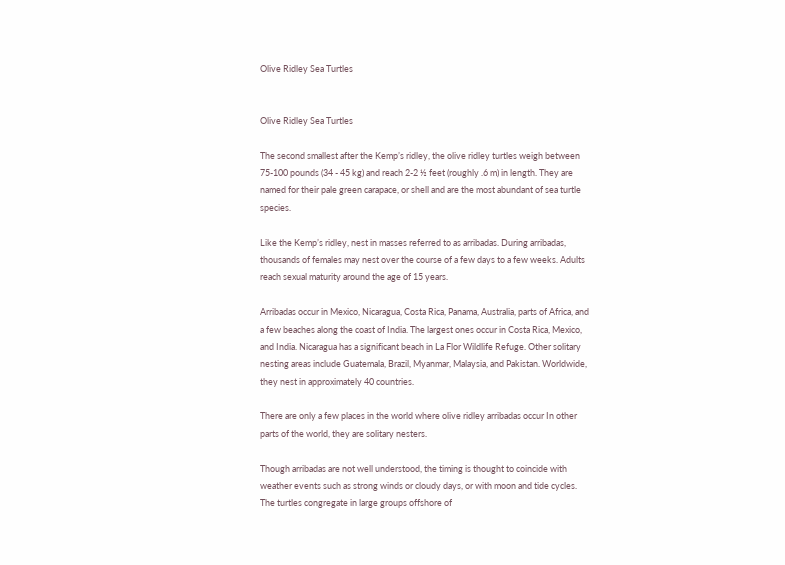Olive Ridley Sea Turtles


Olive Ridley Sea Turtles

The second smallest after the Kemp’s ridley, the olive ridley turtles weigh between 75-100 pounds (34 - 45 kg) and reach 2-2 ½ feet (roughly .6 m) in length. They are named for their pale green carapace, or shell and are the most abundant of sea turtle species.

Like the Kemp’s ridley, nest in masses referred to as arribadas. During arribadas, thousands of females may nest over the course of a few days to a few weeks. Adults reach sexual maturity around the age of 15 years.

Arribadas occur in Mexico, Nicaragua, Costa Rica, Panama, Australia, parts of Africa, and a few beaches along the coast of India. The largest ones occur in Costa Rica, Mexico, and India. Nicaragua has a significant beach in La Flor Wildlife Refuge. Other solitary nesting areas include Guatemala, Brazil, Myanmar, Malaysia, and Pakistan. Worldwide, they nest in approximately 40 countries.

There are only a few places in the world where olive ridley arribadas occur In other parts of the world, they are solitary nesters.

Though arribadas are not well understood, the timing is thought to coincide with weather events such as strong winds or cloudy days, or with moon and tide cycles. The turtles congregate in large groups offshore of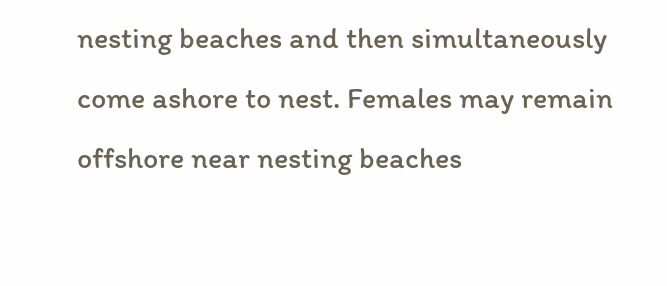nesting beaches and then simultaneously come ashore to nest. Females may remain offshore near nesting beaches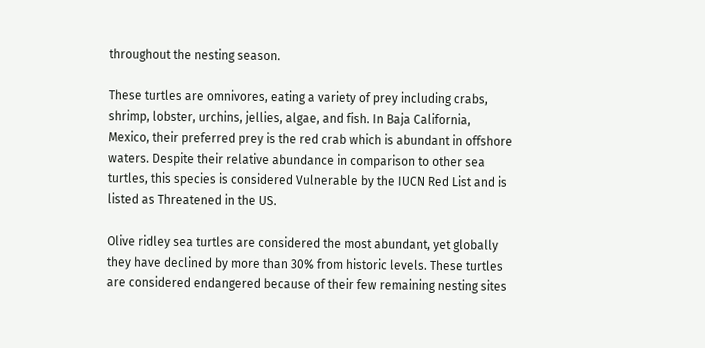throughout the nesting season.

These turtles are omnivores, eating a variety of prey including crabs, shrimp, lobster, urchins, jellies, algae, and fish. In Baja California, Mexico, their preferred prey is the red crab which is abundant in offshore waters. Despite their relative abundance in comparison to other sea turtles, this species is considered Vulnerable by the IUCN Red List and is listed as Threatened in the US.

Olive ridley sea turtles are considered the most abundant, yet globally they have declined by more than 30% from historic levels. These turtles are considered endangered because of their few remaining nesting sites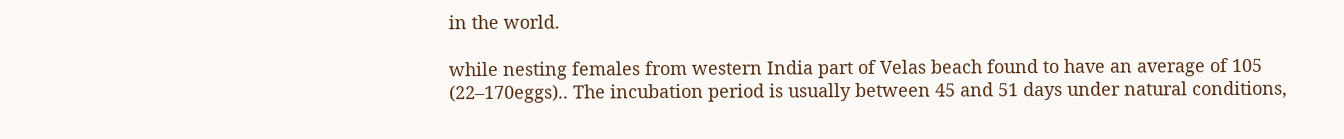in the world.

while nesting females from western India part of Velas beach found to have an average of 105 (22–170eggs).. The incubation period is usually between 45 and 51 days under natural conditions,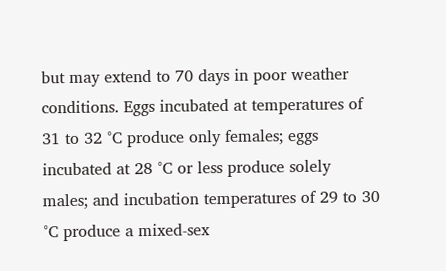but may extend to 70 days in poor weather conditions. Eggs incubated at temperatures of 31 to 32 °C produce only females; eggs incubated at 28 °C or less produce solely males; and incubation temperatures of 29 to 30 °C produce a mixed-sex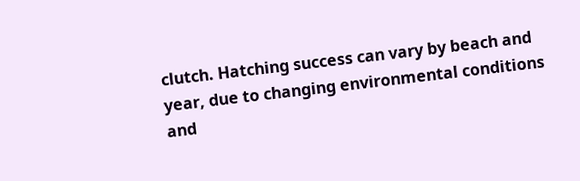clutch. Hatching success can vary by beach and year, due to changing environmental conditions and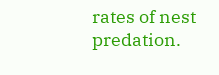rates of nest predation.